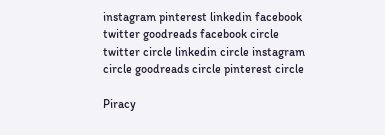instagram pinterest linkedin facebook twitter goodreads facebook circle twitter circle linkedin circle instagram circle goodreads circle pinterest circle

Piracy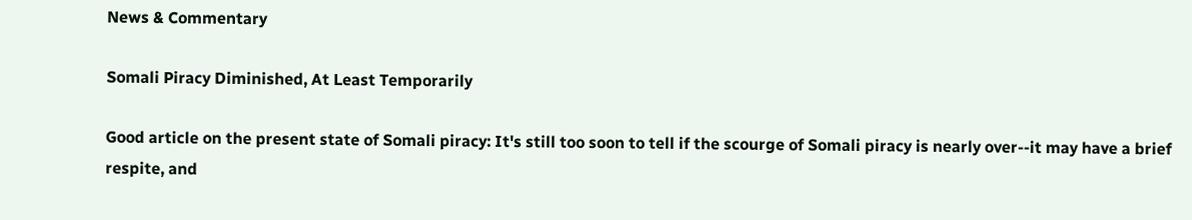News & Commentary

Somali Piracy Diminished, At Least Temporarily

Good article on the present state of Somali piracy: It's still too soon to tell if the scourge of Somali piracy is nearly over--it may have a brief respite, and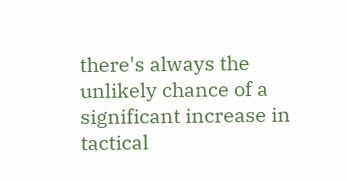there's always the unlikely chance of a significant increase in tactical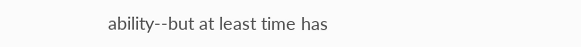ability--but at least time has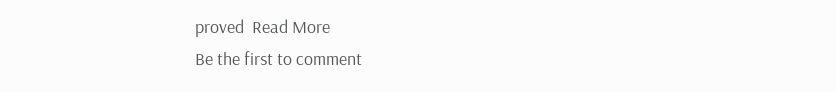proved  Read More
Be the first to comment